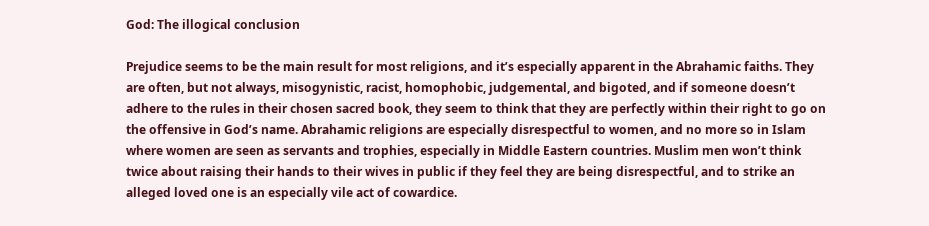God: The illogical conclusion

Prejudice seems to be the main result for most religions, and it’s especially apparent in the Abrahamic faiths. They are often, but not always, misogynistic, racist, homophobic, judgemental, and bigoted, and if someone doesn’t adhere to the rules in their chosen sacred book, they seem to think that they are perfectly within their right to go on the offensive in God’s name. Abrahamic religions are especially disrespectful to women, and no more so in Islam where women are seen as servants and trophies, especially in Middle Eastern countries. Muslim men won’t think twice about raising their hands to their wives in public if they feel they are being disrespectful, and to strike an alleged loved one is an especially vile act of cowardice.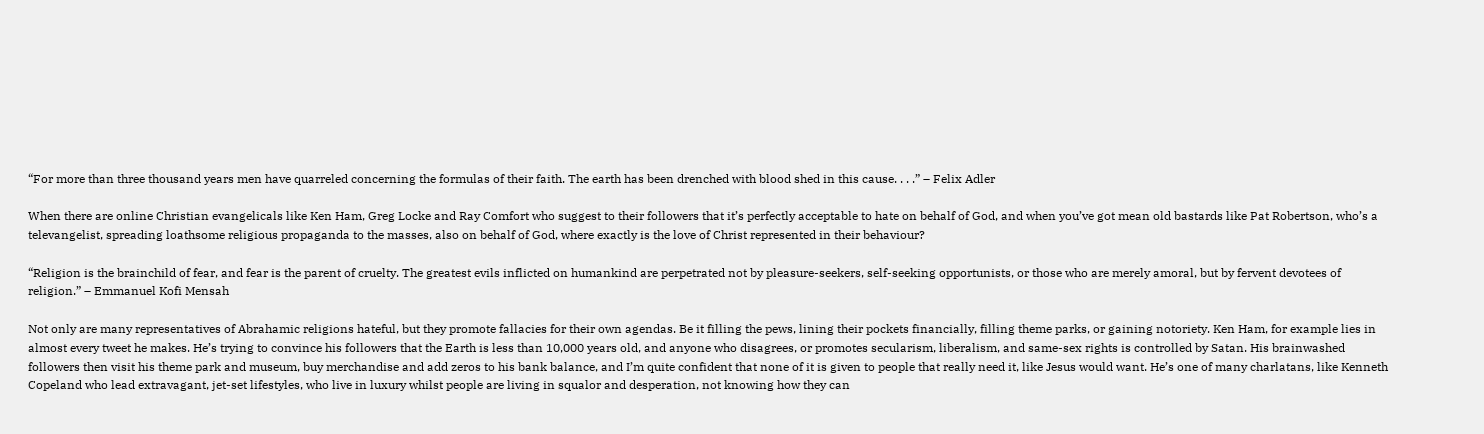“For more than three thousand years men have quarreled concerning the formulas of their faith. The earth has been drenched with blood shed in this cause. . . .” – Felix Adler

When there are online Christian evangelicals like Ken Ham, Greg Locke and Ray Comfort who suggest to their followers that it’s perfectly acceptable to hate on behalf of God, and when you’ve got mean old bastards like Pat Robertson, who’s a televangelist, spreading loathsome religious propaganda to the masses, also on behalf of God, where exactly is the love of Christ represented in their behaviour?

“Religion is the brainchild of fear, and fear is the parent of cruelty. The greatest evils inflicted on humankind are perpetrated not by pleasure-seekers, self-seeking opportunists, or those who are merely amoral, but by fervent devotees of religion.” – Emmanuel Kofi Mensah

Not only are many representatives of Abrahamic religions hateful, but they promote fallacies for their own agendas. Be it filling the pews, lining their pockets financially, filling theme parks, or gaining notoriety. Ken Ham, for example lies in almost every tweet he makes. He’s trying to convince his followers that the Earth is less than 10,000 years old, and anyone who disagrees, or promotes secularism, liberalism, and same-sex rights is controlled by Satan. His brainwashed followers then visit his theme park and museum, buy merchandise and add zeros to his bank balance, and I’m quite confident that none of it is given to people that really need it, like Jesus would want. He’s one of many charlatans, like Kenneth Copeland who lead extravagant, jet-set lifestyles, who live in luxury whilst people are living in squalor and desperation, not knowing how they can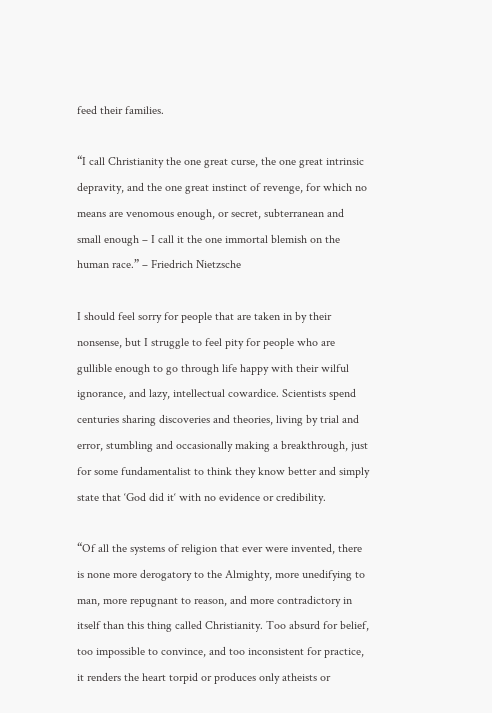feed their families.

“I call Christianity the one great curse, the one great intrinsic depravity, and the one great instinct of revenge, for which no means are venomous enough, or secret, subterranean and small enough – I call it the one immortal blemish on the human race.” – Friedrich Nietzsche

I should feel sorry for people that are taken in by their nonsense, but I struggle to feel pity for people who are gullible enough to go through life happy with their wilful ignorance, and lazy, intellectual cowardice. Scientists spend centuries sharing discoveries and theories, living by trial and error, stumbling and occasionally making a breakthrough, just for some fundamentalist to think they know better and simply state that ‘God did it‘ with no evidence or credibility.

“Of all the systems of religion that ever were invented, there is none more derogatory to the Almighty, more unedifying to man, more repugnant to reason, and more contradictory in itself than this thing called Christianity. Too absurd for belief, too impossible to convince, and too inconsistent for practice, it renders the heart torpid or produces only atheists or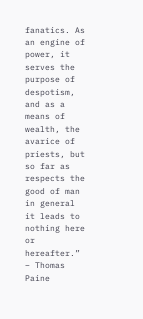fanatics. As an engine of power, it serves the purpose of despotism, and as a means of wealth, the avarice of priests, but so far as respects the good of man in general it leads to nothing here or hereafter.” – Thomas Paine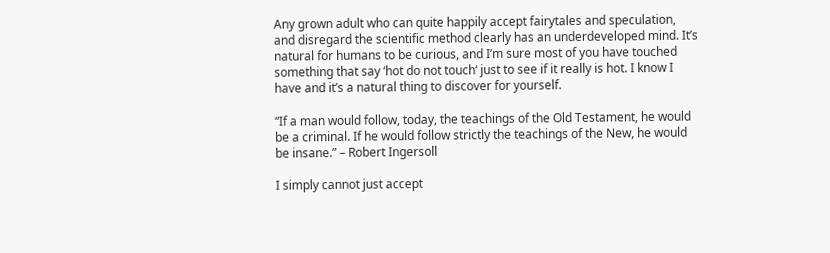Any grown adult who can quite happily accept fairytales and speculation, and disregard the scientific method clearly has an underdeveloped mind. It’s natural for humans to be curious, and I’m sure most of you have touched something that say ‘hot do not touch‘ just to see if it really is hot. I know I have and it’s a natural thing to discover for yourself.

“If a man would follow, today, the teachings of the Old Testament, he would be a criminal. If he would follow strictly the teachings of the New, he would be insane.” – Robert Ingersoll

I simply cannot just accept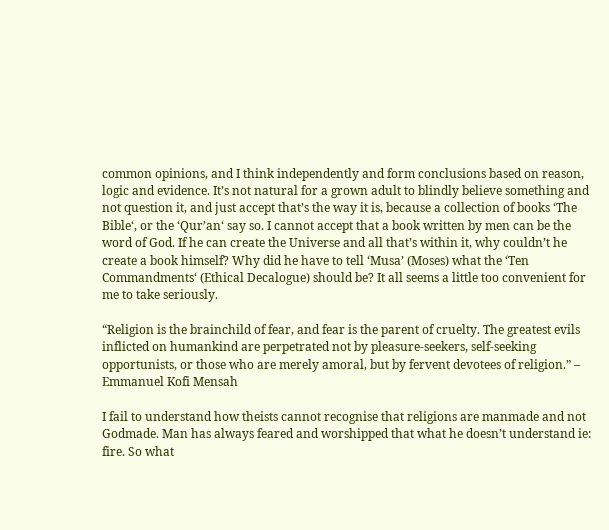common opinions, and I think independently and form conclusions based on reason, logic and evidence. It’s not natural for a grown adult to blindly believe something and not question it, and just accept that’s the way it is, because a collection of books ‘The Bible‘, or the ‘Qur’an‘ say so. I cannot accept that a book written by men can be the word of God. If he can create the Universe and all that’s within it, why couldn’t he create a book himself? Why did he have to tell ‘Musa’ (Moses) what the ‘Ten Commandments‘ (Ethical Decalogue) should be? It all seems a little too convenient for me to take seriously.

“Religion is the brainchild of fear, and fear is the parent of cruelty. The greatest evils inflicted on humankind are perpetrated not by pleasure-seekers, self-seeking opportunists, or those who are merely amoral, but by fervent devotees of religion.” – Emmanuel Kofi Mensah

I fail to understand how theists cannot recognise that religions are manmade and not Godmade. Man has always feared and worshipped that what he doesn’t understand ie: fire. So what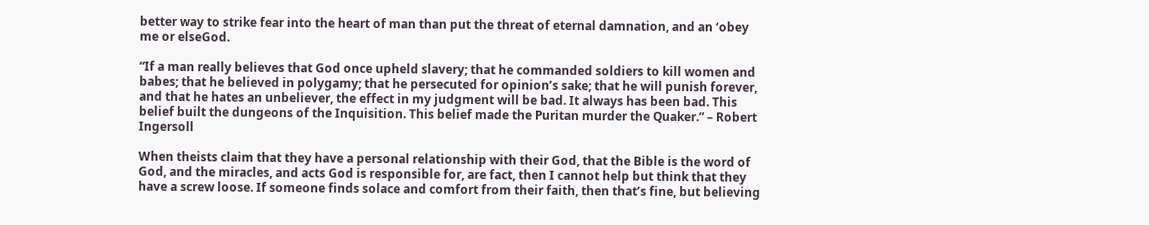better way to strike fear into the heart of man than put the threat of eternal damnation, and an ‘obey me or elseGod.

“If a man really believes that God once upheld slavery; that he commanded soldiers to kill women and babes; that he believed in polygamy; that he persecuted for opinion’s sake; that he will punish forever, and that he hates an unbeliever, the effect in my judgment will be bad. It always has been bad. This belief built the dungeons of the Inquisition. This belief made the Puritan murder the Quaker.” – Robert Ingersoll

When theists claim that they have a personal relationship with their God, that the Bible is the word of God, and the miracles, and acts God is responsible for, are fact, then I cannot help but think that they have a screw loose. If someone finds solace and comfort from their faith, then that’s fine, but believing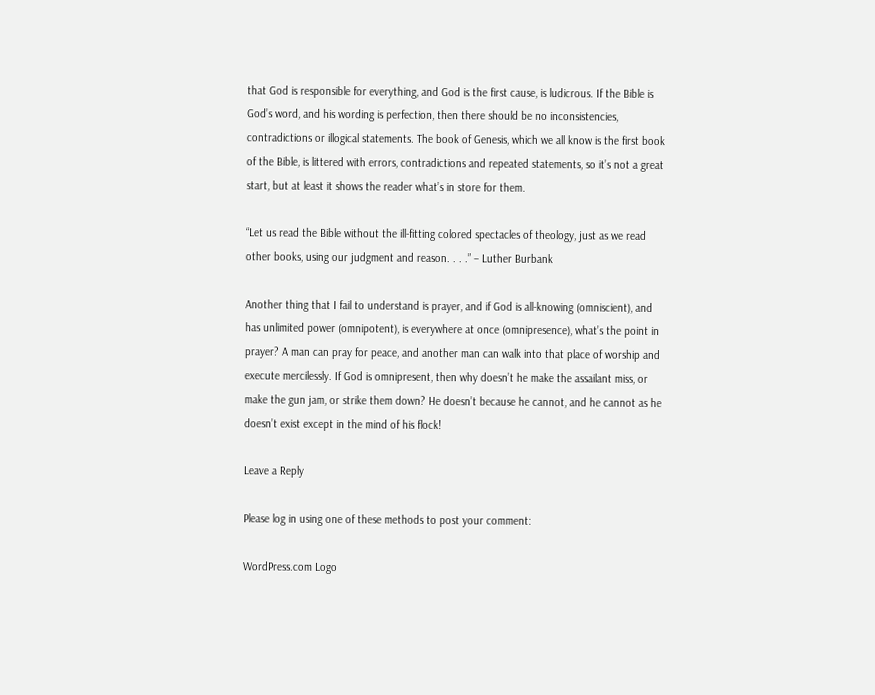that God is responsible for everything, and God is the first cause, is ludicrous. If the Bible is God’s word, and his wording is perfection, then there should be no inconsistencies, contradictions or illogical statements. The book of Genesis, which we all know is the first book of the Bible, is littered with errors, contradictions and repeated statements, so it’s not a great start, but at least it shows the reader what’s in store for them.

“Let us read the Bible without the ill-fitting colored spectacles of theology, just as we read other books, using our judgment and reason. . . .” – Luther Burbank

Another thing that I fail to understand is prayer, and if God is all-knowing (omniscient), and has unlimited power (omnipotent), is everywhere at once (omnipresence), what’s the point in prayer? A man can pray for peace, and another man can walk into that place of worship and execute mercilessly. If God is omnipresent, then why doesn’t he make the assailant miss, or make the gun jam, or strike them down? He doesn’t because he cannot, and he cannot as he doesn’t exist except in the mind of his flock!

Leave a Reply

Please log in using one of these methods to post your comment:

WordPress.com Logo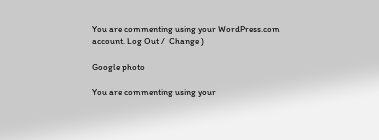You are commenting using your WordPress.com account. Log Out /  Change )

Google photo

You are commenting using your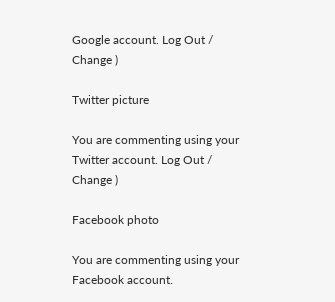Google account. Log Out /  Change )

Twitter picture

You are commenting using your Twitter account. Log Out /  Change )

Facebook photo

You are commenting using your Facebook account.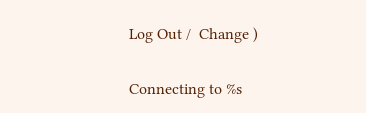Log Out /  Change )

Connecting to %s